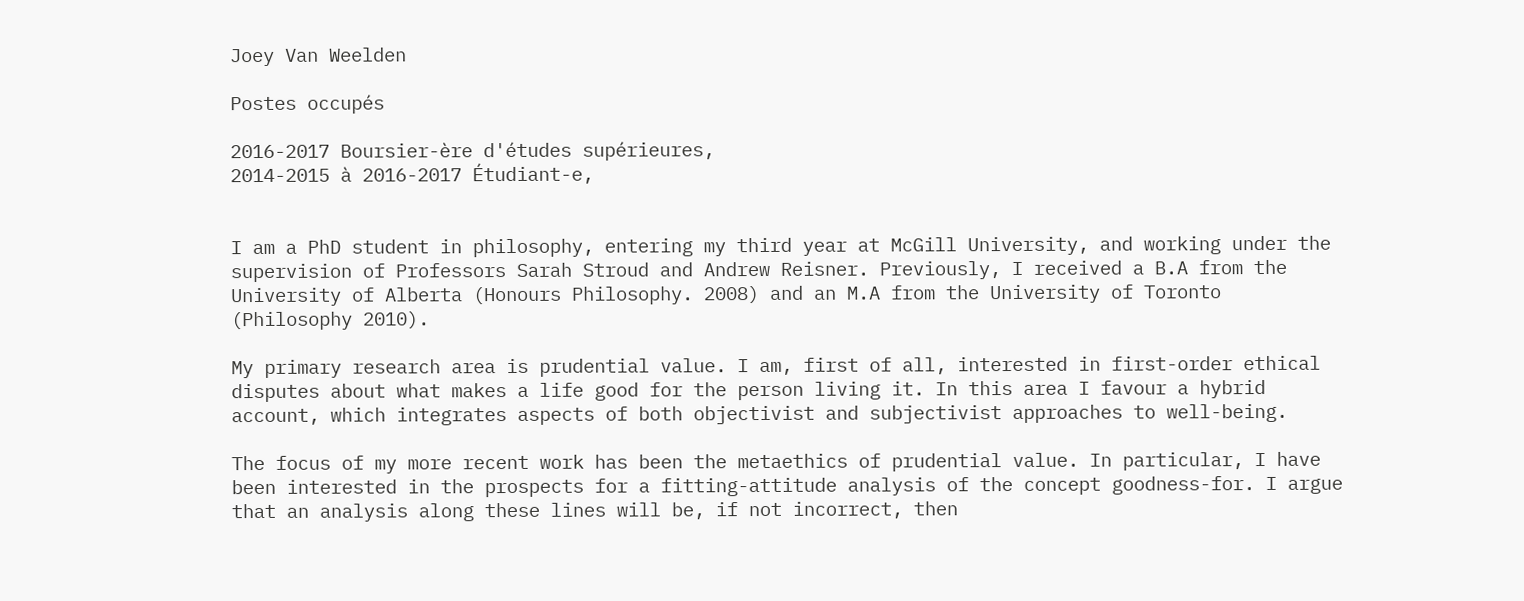Joey Van Weelden

Postes occupés

2016-2017 Boursier-ère d'études supérieures,
2014-2015 à 2016-2017 Étudiant-e,


I am a PhD student in philosophy, entering my third year at McGill University, and working under the supervision of Professors Sarah Stroud and Andrew Reisner. Previously, I received a B.A from the University of Alberta (Honours Philosophy. 2008) and an M.A from the University of Toronto (Philosophy 2010).

My primary research area is prudential value. I am, first of all, interested in first-order ethical disputes about what makes a life good for the person living it. In this area I favour a hybrid account, which integrates aspects of both objectivist and subjectivist approaches to well-being.

The focus of my more recent work has been the metaethics of prudential value. In particular, I have been interested in the prospects for a fitting-attitude analysis of the concept goodness-for. I argue that an analysis along these lines will be, if not incorrect, then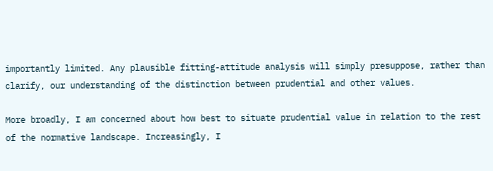importantly limited. Any plausible fitting-attitude analysis will simply presuppose, rather than clarify, our understanding of the distinction between prudential and other values.

More broadly, I am concerned about how best to situate prudential value in relation to the rest of the normative landscape. Increasingly, I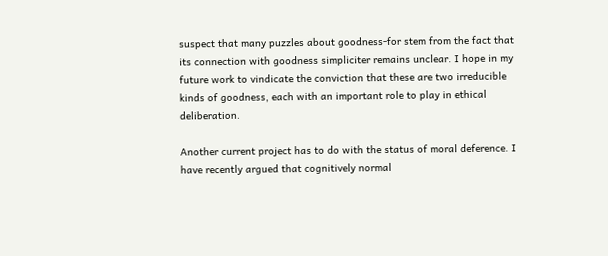suspect that many puzzles about goodness-for stem from the fact that its connection with goodness simpliciter remains unclear. I hope in my future work to vindicate the conviction that these are two irreducible kinds of goodness, each with an important role to play in ethical deliberation.

Another current project has to do with the status of moral deference. I have recently argued that cognitively normal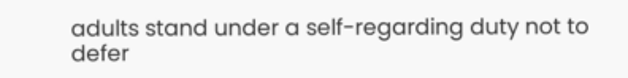adults stand under a self-regarding duty not to defer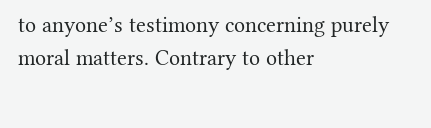to anyone’s testimony concerning purely moral matters. Contrary to other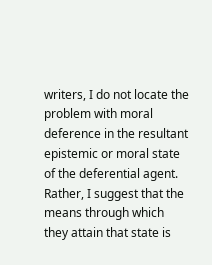writers, I do not locate the problem with moral deference in the resultant epistemic or moral state of the deferential agent. Rather, I suggest that the means through which they attain that state is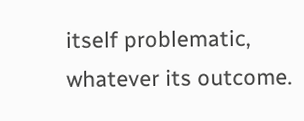itself problematic, whatever its outcome.